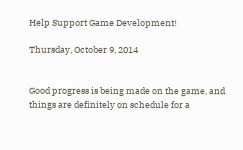Help Support Game Development!

Thursday, October 9, 2014


Good progress is being made on the game, and things are definitely on schedule for a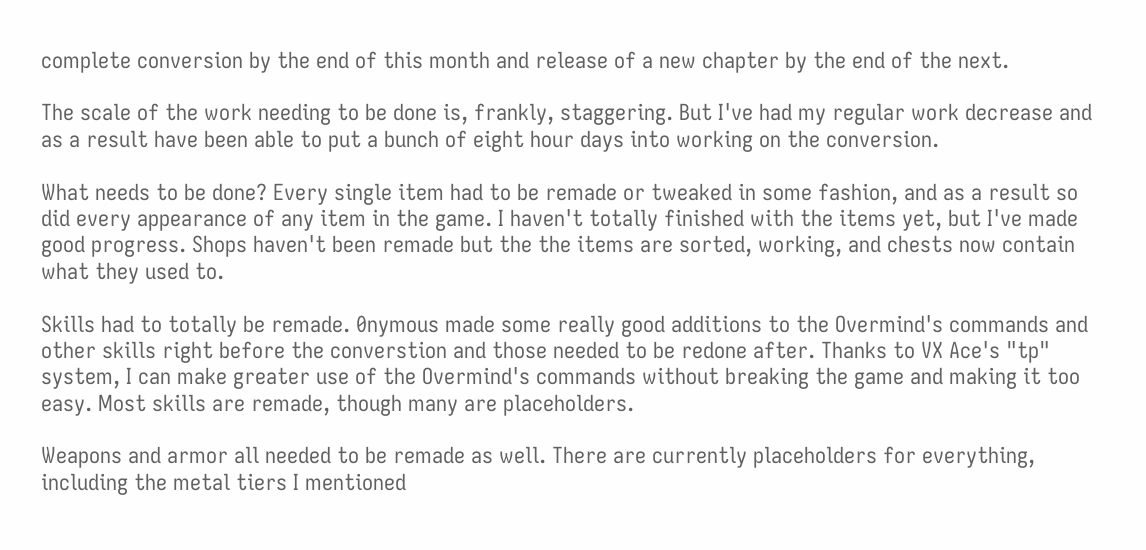complete conversion by the end of this month and release of a new chapter by the end of the next.

The scale of the work needing to be done is, frankly, staggering. But I've had my regular work decrease and as a result have been able to put a bunch of eight hour days into working on the conversion.

What needs to be done? Every single item had to be remade or tweaked in some fashion, and as a result so did every appearance of any item in the game. I haven't totally finished with the items yet, but I've made good progress. Shops haven't been remade but the the items are sorted, working, and chests now contain what they used to.

Skills had to totally be remade. 0nymous made some really good additions to the Overmind's commands and other skills right before the converstion and those needed to be redone after. Thanks to VX Ace's "tp" system, I can make greater use of the Overmind's commands without breaking the game and making it too easy. Most skills are remade, though many are placeholders.

Weapons and armor all needed to be remade as well. There are currently placeholders for everything, including the metal tiers I mentioned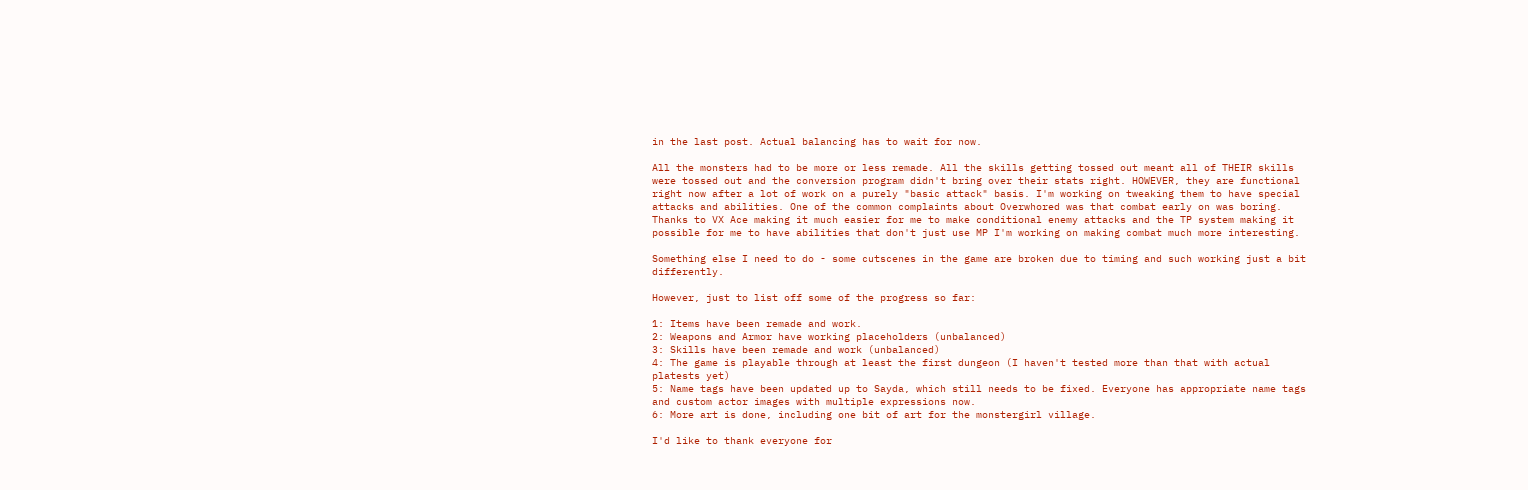in the last post. Actual balancing has to wait for now.

All the monsters had to be more or less remade. All the skills getting tossed out meant all of THEIR skills were tossed out and the conversion program didn't bring over their stats right. HOWEVER, they are functional right now after a lot of work on a purely "basic attack" basis. I'm working on tweaking them to have special attacks and abilities. One of the common complaints about Overwhored was that combat early on was boring. Thanks to VX Ace making it much easier for me to make conditional enemy attacks and the TP system making it possible for me to have abilities that don't just use MP I'm working on making combat much more interesting.

Something else I need to do - some cutscenes in the game are broken due to timing and such working just a bit differently.

However, just to list off some of the progress so far:

1: Items have been remade and work.
2: Weapons and Armor have working placeholders (unbalanced)
3: Skills have been remade and work (unbalanced)
4: The game is playable through at least the first dungeon (I haven't tested more than that with actual platests yet)
5: Name tags have been updated up to Sayda, which still needs to be fixed. Everyone has appropriate name tags and custom actor images with multiple expressions now.
6: More art is done, including one bit of art for the monstergirl village.

I'd like to thank everyone for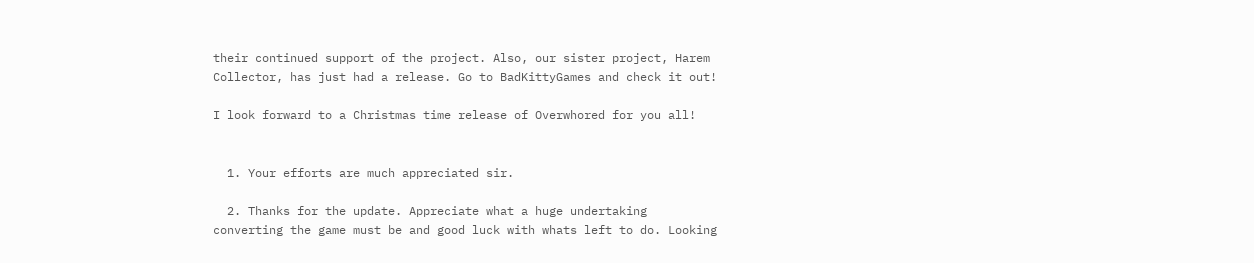their continued support of the project. Also, our sister project, Harem Collector, has just had a release. Go to BadKittyGames and check it out!

I look forward to a Christmas time release of Overwhored for you all!


  1. Your efforts are much appreciated sir.

  2. Thanks for the update. Appreciate what a huge undertaking converting the game must be and good luck with whats left to do. Looking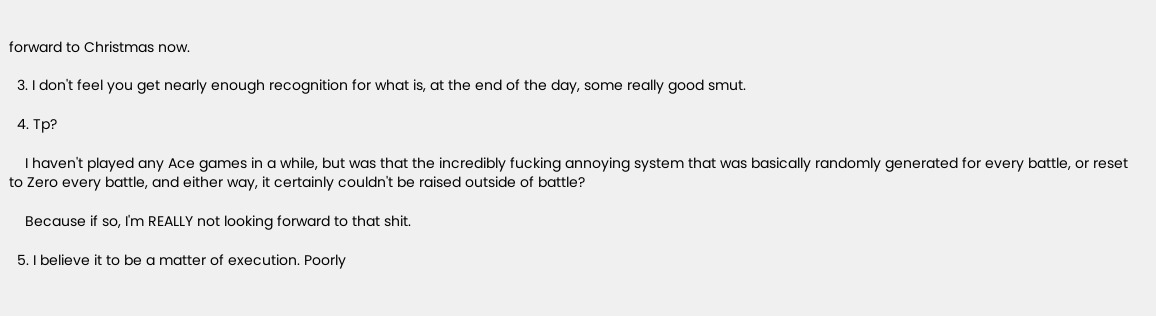forward to Christmas now.

  3. I don't feel you get nearly enough recognition for what is, at the end of the day, some really good smut.

  4. Tp?

    I haven't played any Ace games in a while, but was that the incredibly fucking annoying system that was basically randomly generated for every battle, or reset to Zero every battle, and either way, it certainly couldn't be raised outside of battle?

    Because if so, I'm REALLY not looking forward to that shit.

  5. I believe it to be a matter of execution. Poorly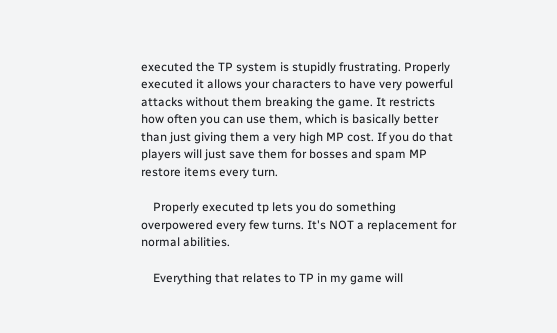executed the TP system is stupidly frustrating. Properly executed it allows your characters to have very powerful attacks without them breaking the game. It restricts how often you can use them, which is basically better than just giving them a very high MP cost. If you do that players will just save them for bosses and spam MP restore items every turn.

    Properly executed tp lets you do something overpowered every few turns. It's NOT a replacement for normal abilities.

    Everything that relates to TP in my game will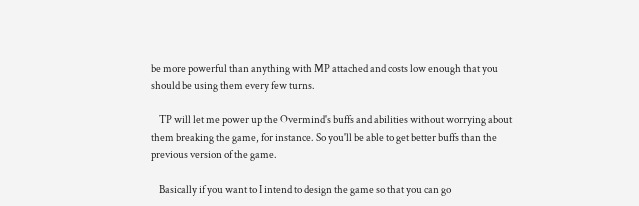be more powerful than anything with MP attached and costs low enough that you should be using them every few turns.

    TP will let me power up the Overmind's buffs and abilities without worrying about them breaking the game, for instance. So you'll be able to get better buffs than the previous version of the game.

    Basically if you want to I intend to design the game so that you can go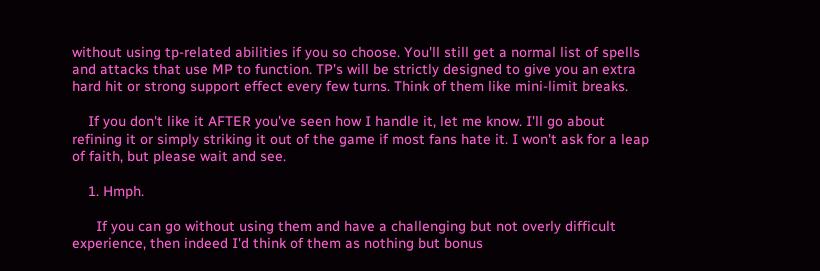without using tp-related abilities if you so choose. You'll still get a normal list of spells and attacks that use MP to function. TP's will be strictly designed to give you an extra hard hit or strong support effect every few turns. Think of them like mini-limit breaks.

    If you don't like it AFTER you've seen how I handle it, let me know. I'll go about refining it or simply striking it out of the game if most fans hate it. I won't ask for a leap of faith, but please wait and see.

    1. Hmph.

      If you can go without using them and have a challenging but not overly difficult experience, then indeed I'd think of them as nothing but bonus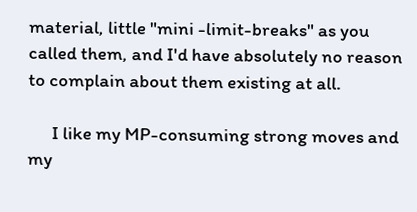material, little "mini -limit-breaks" as you called them, and I'd have absolutely no reason to complain about them existing at all.

      I like my MP-consuming strong moves and my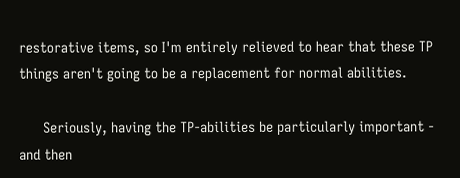restorative items, so I'm entirely relieved to hear that these TP things aren't going to be a replacement for normal abilities.

      Seriously, having the TP-abilities be particularly important - and then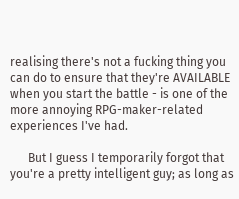realising there's not a fucking thing you can do to ensure that they're AVAILABLE when you start the battle - is one of the more annoying RPG-maker-related experiences I've had.

      But I guess I temporarily forgot that you're a pretty intelligent guy; as long as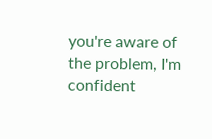you're aware of the problem, I'm confident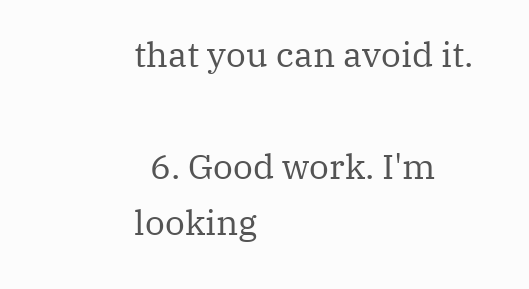that you can avoid it.

  6. Good work. I'm looking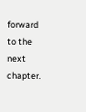forward to the next chapter.